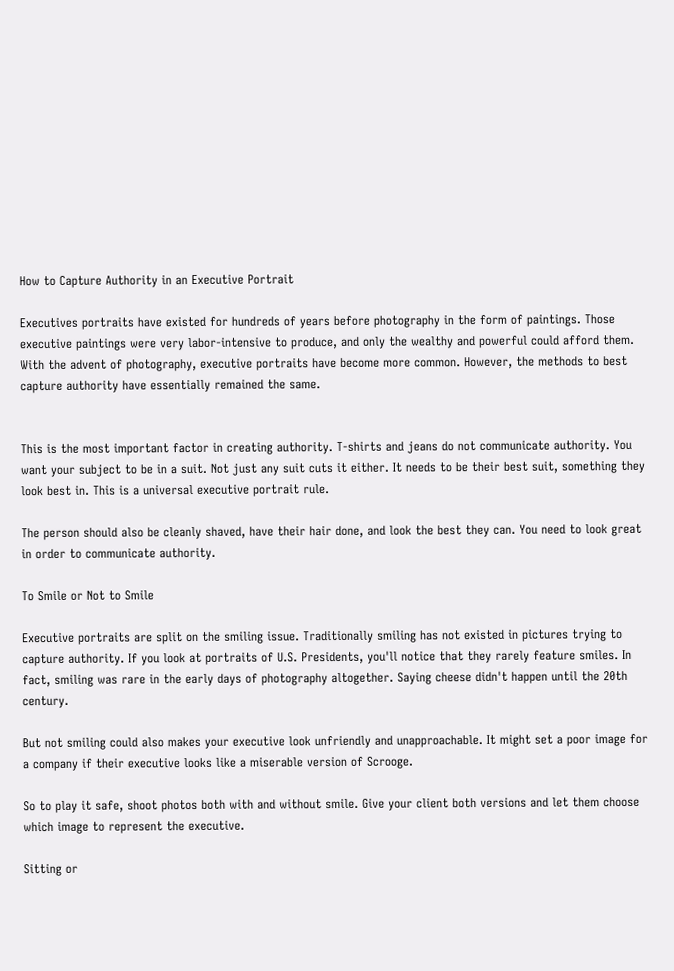How to Capture Authority in an Executive Portrait

Executives portraits have existed for hundreds of years before photography in the form of paintings. Those executive paintings were very labor-intensive to produce, and only the wealthy and powerful could afford them. With the advent of photography, executive portraits have become more common. However, the methods to best capture authority have essentially remained the same.


This is the most important factor in creating authority. T-shirts and jeans do not communicate authority. You want your subject to be in a suit. Not just any suit cuts it either. It needs to be their best suit, something they look best in. This is a universal executive portrait rule.

The person should also be cleanly shaved, have their hair done, and look the best they can. You need to look great in order to communicate authority.

To Smile or Not to Smile

Executive portraits are split on the smiling issue. Traditionally smiling has not existed in pictures trying to capture authority. If you look at portraits of U.S. Presidents, you'll notice that they rarely feature smiles. In fact, smiling was rare in the early days of photography altogether. Saying cheese didn't happen until the 20th century.

But not smiling could also makes your executive look unfriendly and unapproachable. It might set a poor image for a company if their executive looks like a miserable version of Scrooge.

So to play it safe, shoot photos both with and without smile. Give your client both versions and let them choose which image to represent the executive.

Sitting or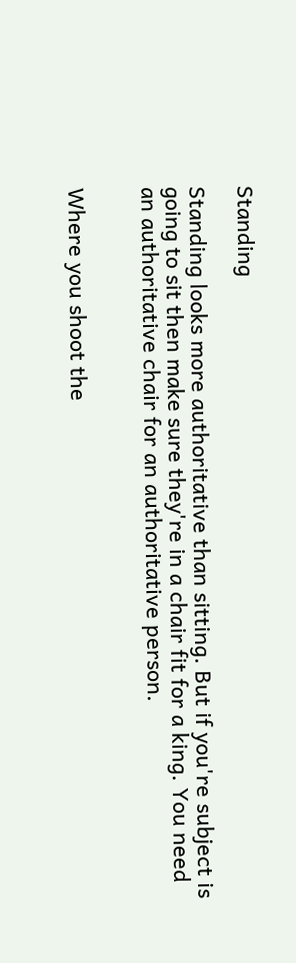Standing

Standing looks more authoritative than sitting. But if you're subject is going to sit then make sure they're in a chair fit for a king. You need an authoritative chair for an authoritative person.


Where you shoot the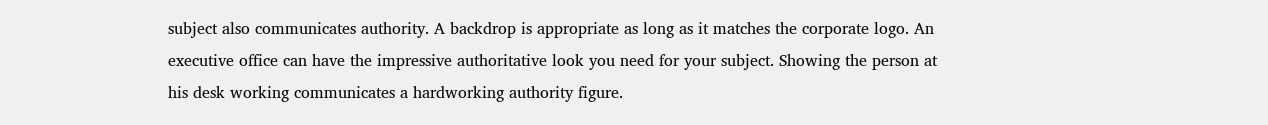subject also communicates authority. A backdrop is appropriate as long as it matches the corporate logo. An executive office can have the impressive authoritative look you need for your subject. Showing the person at his desk working communicates a hardworking authority figure.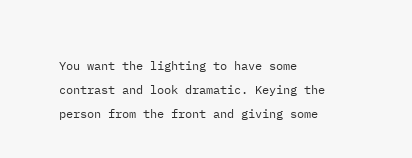You want the lighting to have some contrast and look dramatic. Keying the person from the front and giving some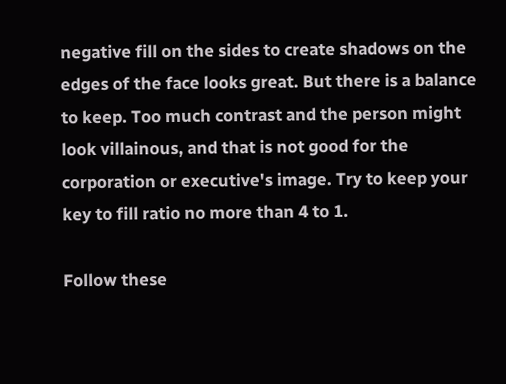negative fill on the sides to create shadows on the edges of the face looks great. But there is a balance to keep. Too much contrast and the person might look villainous, and that is not good for the corporation or executive's image. Try to keep your key to fill ratio no more than 4 to 1.

Follow these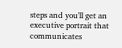steps and you'll get an executive portrait that communicates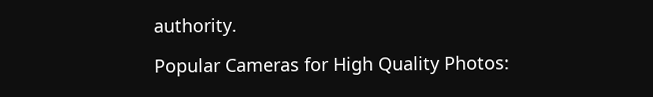authority.

Popular Cameras for High Quality Photos: